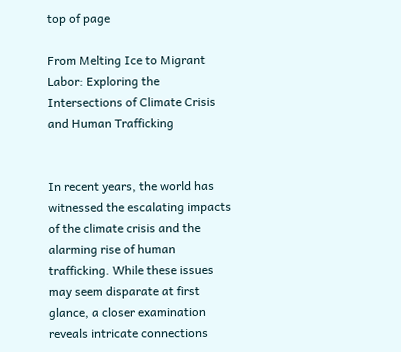top of page

From Melting Ice to Migrant Labor: Exploring the Intersections of Climate Crisis and Human Trafficking


In recent years, the world has witnessed the escalating impacts of the climate crisis and the alarming rise of human trafficking. While these issues may seem disparate at first glance, a closer examination reveals intricate connections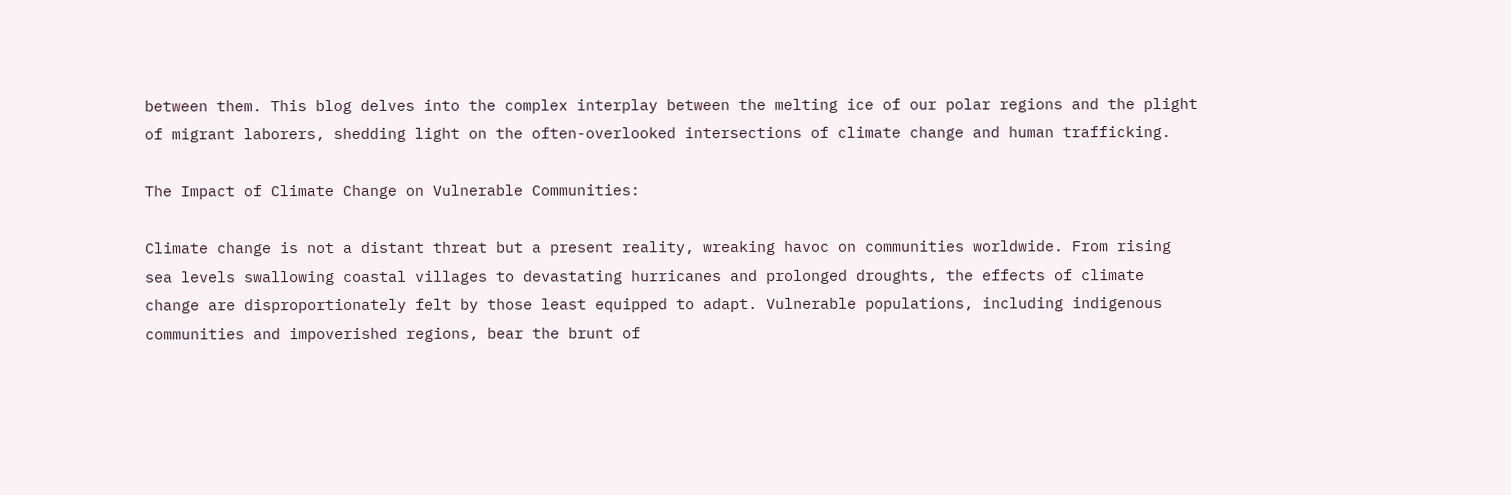between them. This blog delves into the complex interplay between the melting ice of our polar regions and the plight of migrant laborers, shedding light on the often-overlooked intersections of climate change and human trafficking.

The Impact of Climate Change on Vulnerable Communities:

Climate change is not a distant threat but a present reality, wreaking havoc on communities worldwide. From rising sea levels swallowing coastal villages to devastating hurricanes and prolonged droughts, the effects of climate change are disproportionately felt by those least equipped to adapt. Vulnerable populations, including indigenous communities and impoverished regions, bear the brunt of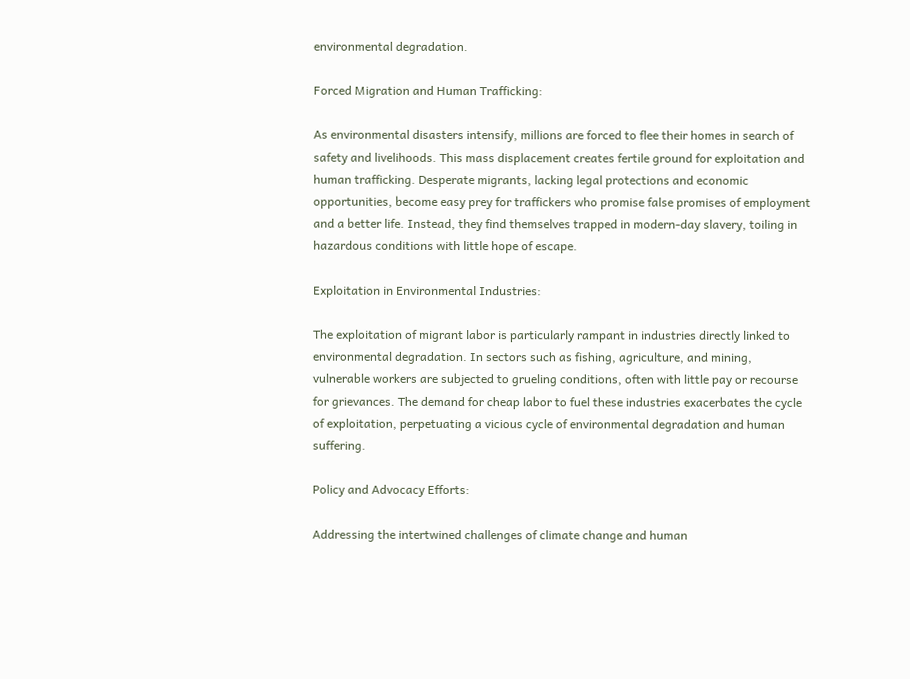environmental degradation.

Forced Migration and Human Trafficking:

As environmental disasters intensify, millions are forced to flee their homes in search of safety and livelihoods. This mass displacement creates fertile ground for exploitation and human trafficking. Desperate migrants, lacking legal protections and economic opportunities, become easy prey for traffickers who promise false promises of employment and a better life. Instead, they find themselves trapped in modern-day slavery, toiling in hazardous conditions with little hope of escape.

Exploitation in Environmental Industries:

The exploitation of migrant labor is particularly rampant in industries directly linked to environmental degradation. In sectors such as fishing, agriculture, and mining, vulnerable workers are subjected to grueling conditions, often with little pay or recourse for grievances. The demand for cheap labor to fuel these industries exacerbates the cycle of exploitation, perpetuating a vicious cycle of environmental degradation and human suffering.

Policy and Advocacy Efforts:

Addressing the intertwined challenges of climate change and human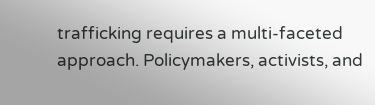trafficking requires a multi-faceted approach. Policymakers, activists, and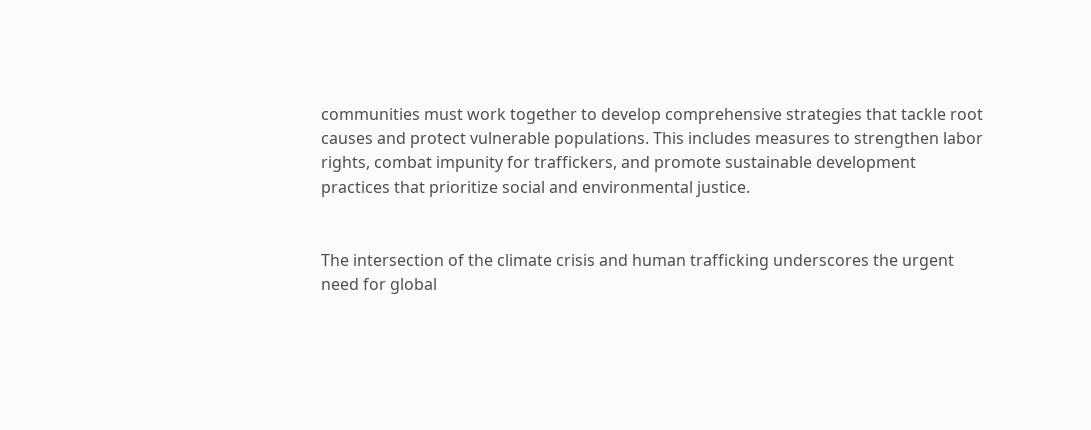communities must work together to develop comprehensive strategies that tackle root causes and protect vulnerable populations. This includes measures to strengthen labor rights, combat impunity for traffickers, and promote sustainable development practices that prioritize social and environmental justice.


The intersection of the climate crisis and human trafficking underscores the urgent need for global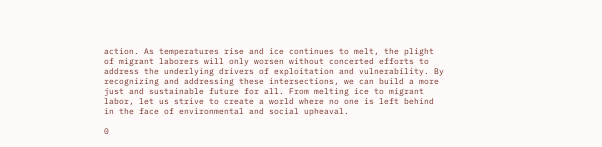action. As temperatures rise and ice continues to melt, the plight of migrant laborers will only worsen without concerted efforts to address the underlying drivers of exploitation and vulnerability. By recognizing and addressing these intersections, we can build a more just and sustainable future for all. From melting ice to migrant labor, let us strive to create a world where no one is left behind in the face of environmental and social upheaval.

0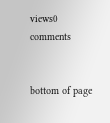views0 comments


bottom of page